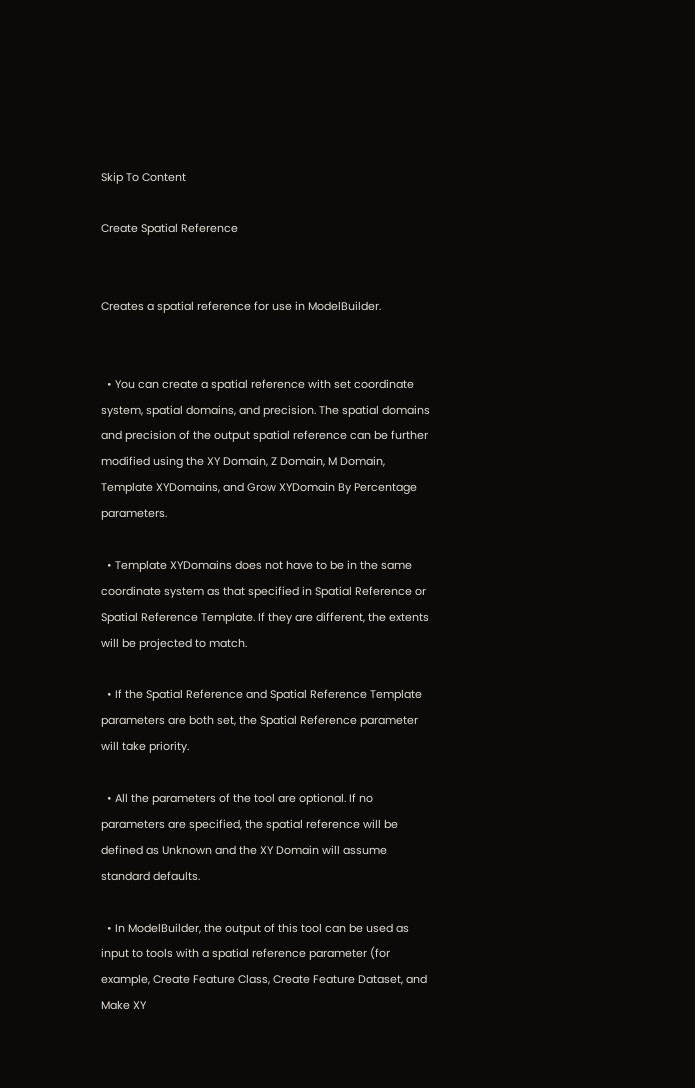Skip To Content

Create Spatial Reference


Creates a spatial reference for use in ModelBuilder.


  • You can create a spatial reference with set coordinate system, spatial domains, and precision. The spatial domains and precision of the output spatial reference can be further modified using the XY Domain, Z Domain, M Domain, Template XYDomains, and Grow XYDomain By Percentage parameters.

  • Template XYDomains does not have to be in the same coordinate system as that specified in Spatial Reference or Spatial Reference Template. If they are different, the extents will be projected to match.

  • If the Spatial Reference and Spatial Reference Template parameters are both set, the Spatial Reference parameter will take priority.

  • All the parameters of the tool are optional. If no parameters are specified, the spatial reference will be defined as Unknown and the XY Domain will assume standard defaults.

  • In ModelBuilder, the output of this tool can be used as input to tools with a spatial reference parameter (for example, Create Feature Class, Create Feature Dataset, and Make XY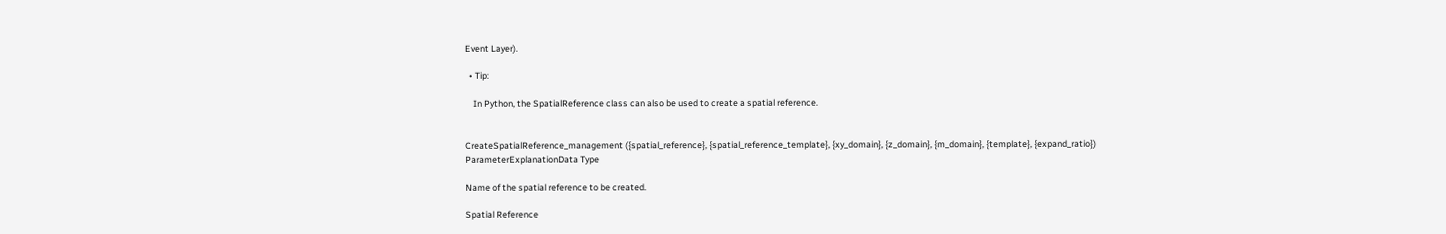Event Layer).

  • Tip:

    In Python, the SpatialReference class can also be used to create a spatial reference.


CreateSpatialReference_management ({spatial_reference}, {spatial_reference_template}, {xy_domain}, {z_domain}, {m_domain}, {template}, {expand_ratio})
ParameterExplanationData Type

Name of the spatial reference to be created.

Spatial Reference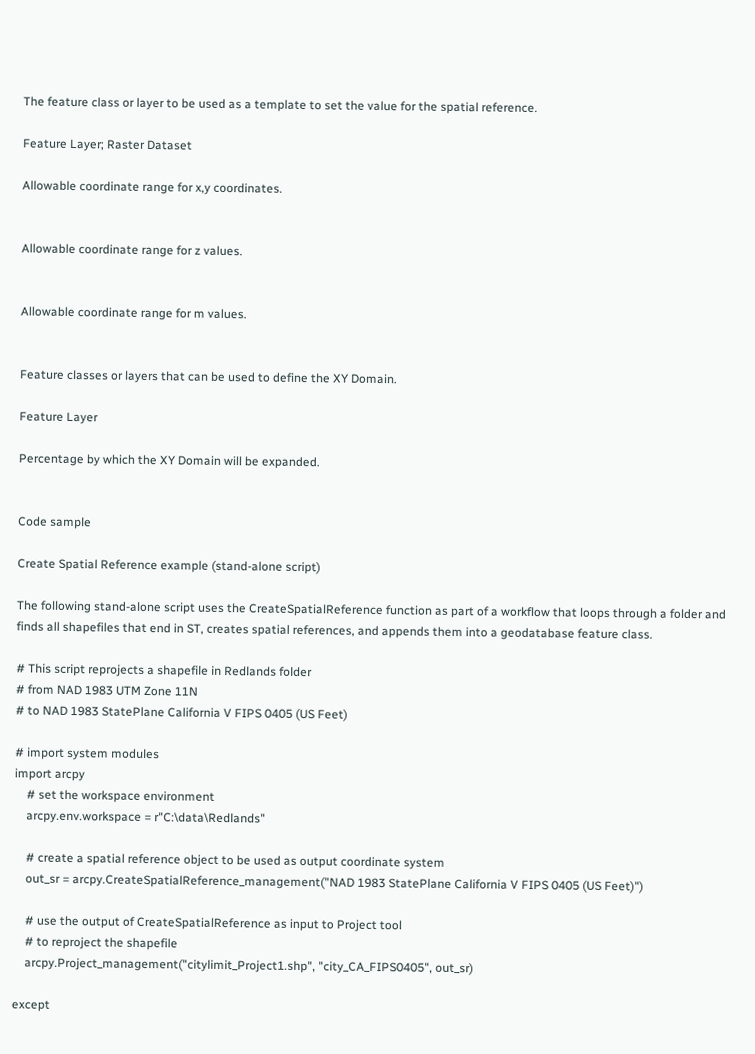The feature class or layer to be used as a template to set the value for the spatial reference.

Feature Layer; Raster Dataset

Allowable coordinate range for x,y coordinates.


Allowable coordinate range for z values.


Allowable coordinate range for m values.


Feature classes or layers that can be used to define the XY Domain.

Feature Layer

Percentage by which the XY Domain will be expanded.


Code sample

Create Spatial Reference example (stand-alone script)

The following stand-alone script uses the CreateSpatialReference function as part of a workflow that loops through a folder and finds all shapefiles that end in ST, creates spatial references, and appends them into a geodatabase feature class.

# This script reprojects a shapefile in Redlands folder
# from NAD 1983 UTM Zone 11N
# to NAD 1983 StatePlane California V FIPS 0405 (US Feet)

# import system modules
import arcpy
    # set the workspace environment
    arcpy.env.workspace = r"C:\data\Redlands"

    # create a spatial reference object to be used as output coordinate system
    out_sr = arcpy.CreateSpatialReference_management("NAD 1983 StatePlane California V FIPS 0405 (US Feet)")

    # use the output of CreateSpatialReference as input to Project tool
    # to reproject the shapefile
    arcpy.Project_management("citylimit_Project1.shp", "city_CA_FIPS0405", out_sr)

except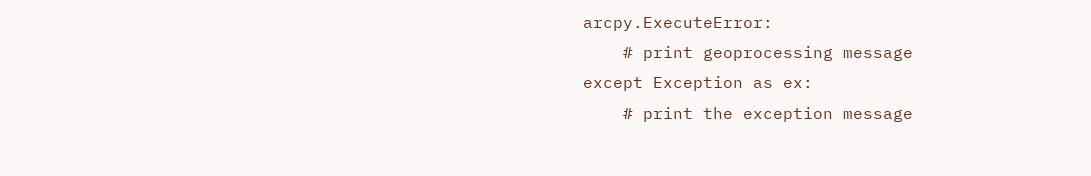arcpy.ExecuteError:
    # print geoprocessing message
except Exception as ex:
    # print the exception message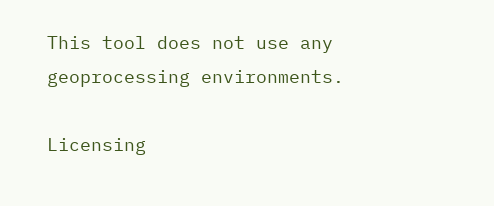This tool does not use any geoprocessing environments.

Licensing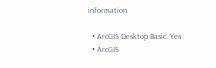information

  • ArcGIS Desktop Basic: Yes
  • ArcGIS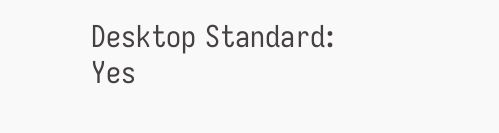Desktop Standard: Yes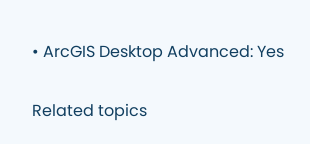• ArcGIS Desktop Advanced: Yes

Related topics